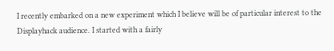I recently embarked on a new experiment which I believe will be of particular interest to the Displayhack audience. I started with a fairly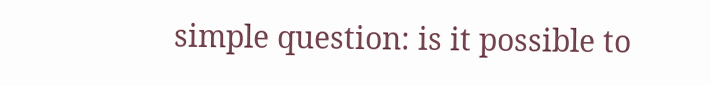simple question: is it possible to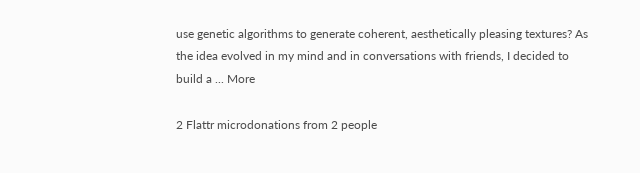use genetic algorithms to generate coherent, aesthetically pleasing textures? As the idea evolved in my mind and in conversations with friends, I decided to build a ... More

2 Flattr microdonations from 2 people